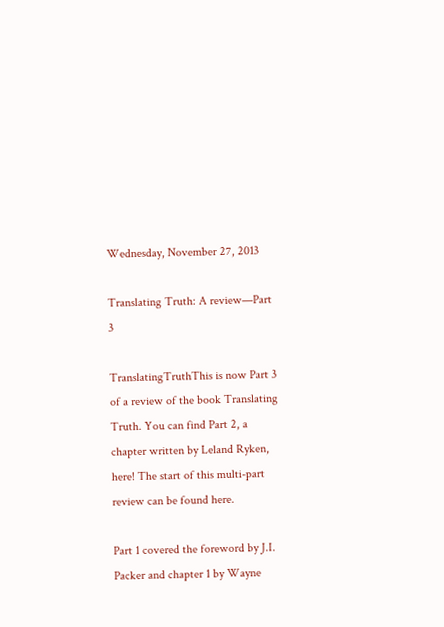Wednesday, November 27, 2013

Translating Truth: A review—Part 3

TranslatingTruthThis is now Part 3 of a review of the book Translating Truth. You can find Part 2, a chapter written by Leland Ryken, here! The start of this multi-part review can be found here.

Part 1 covered the foreword by J.I. Packer and chapter 1 by Wayne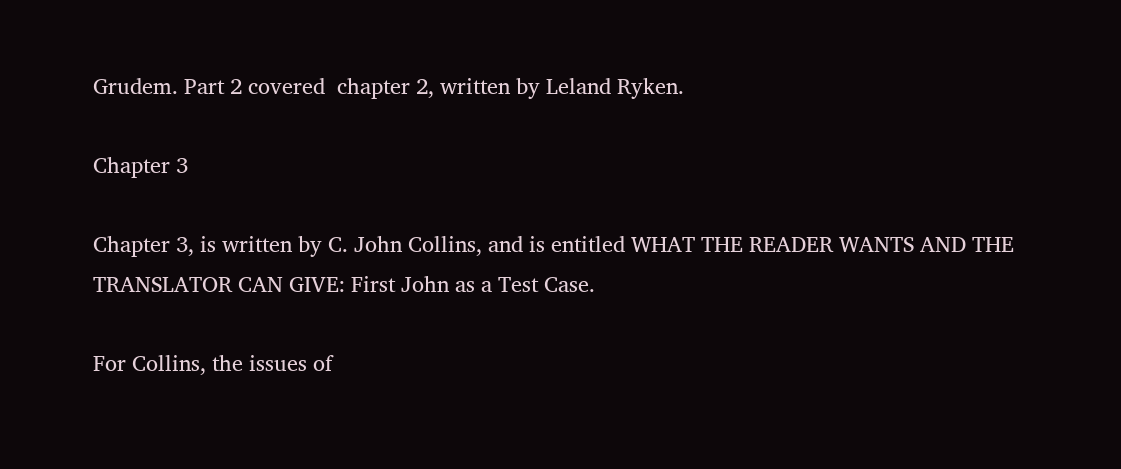Grudem. Part 2 covered  chapter 2, written by Leland Ryken.

Chapter 3

Chapter 3, is written by C. John Collins, and is entitled WHAT THE READER WANTS AND THE TRANSLATOR CAN GIVE: First John as a Test Case.

For Collins, the issues of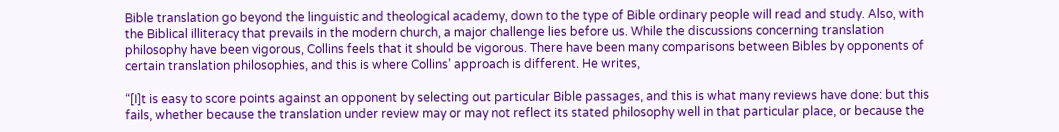Bible translation go beyond the linguistic and theological academy, down to the type of Bible ordinary people will read and study. Also, with the Biblical illiteracy that prevails in the modern church, a major challenge lies before us. While the discussions concerning translation philosophy have been vigorous, Collins feels that it should be vigorous. There have been many comparisons between Bibles by opponents of certain translation philosophies, and this is where Collins’ approach is different. He writes,

“[I]t is easy to score points against an opponent by selecting out particular Bible passages, and this is what many reviews have done: but this fails, whether because the translation under review may or may not reflect its stated philosophy well in that particular place, or because the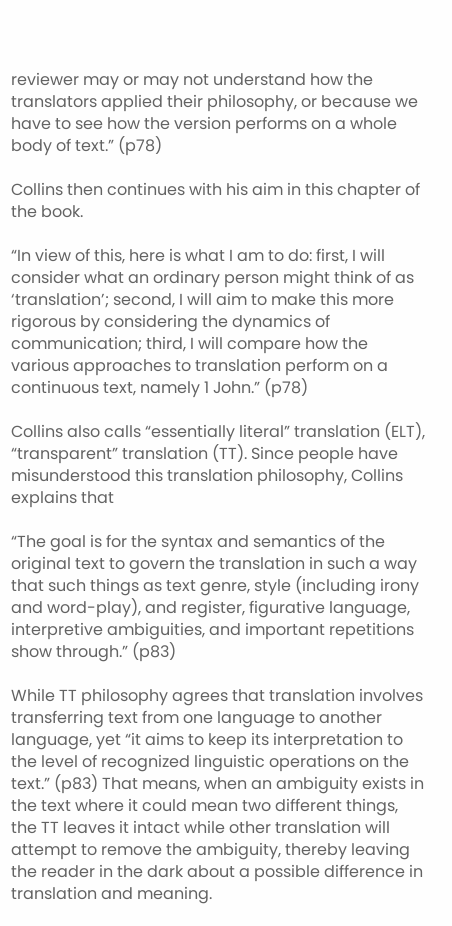reviewer may or may not understand how the translators applied their philosophy, or because we have to see how the version performs on a whole body of text.” (p78)

Collins then continues with his aim in this chapter of the book.

“In view of this, here is what I am to do: first, I will consider what an ordinary person might think of as ‘translation’; second, I will aim to make this more rigorous by considering the dynamics of communication; third, I will compare how the various approaches to translation perform on a continuous text, namely 1 John.” (p78)

Collins also calls “essentially literal” translation (ELT), “transparent” translation (TT). Since people have misunderstood this translation philosophy, Collins explains that

“The goal is for the syntax and semantics of the original text to govern the translation in such a way that such things as text genre, style (including irony and word-play), and register, figurative language, interpretive ambiguities, and important repetitions show through.” (p83)

While TT philosophy agrees that translation involves transferring text from one language to another language, yet “it aims to keep its interpretation to the level of recognized linguistic operations on the text.” (p83) That means, when an ambiguity exists in the text where it could mean two different things, the TT leaves it intact while other translation will attempt to remove the ambiguity, thereby leaving the reader in the dark about a possible difference in translation and meaning.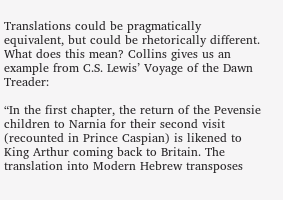Translations could be pragmatically equivalent, but could be rhetorically different. What does this mean? Collins gives us an example from C.S. Lewis’ Voyage of the Dawn Treader:

“In the first chapter, the return of the Pevensie children to Narnia for their second visit (recounted in Prince Caspian) is likened to King Arthur coming back to Britain. The translation into Modern Hebrew transposes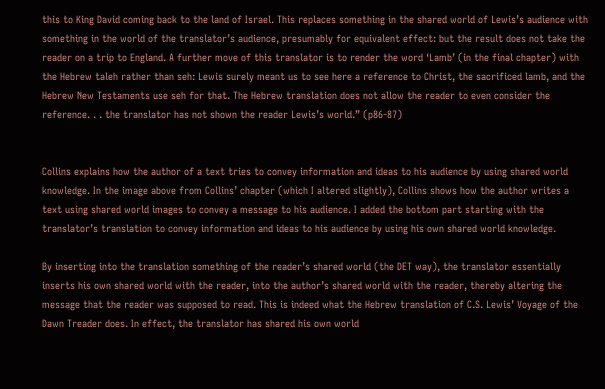this to King David coming back to the land of Israel. This replaces something in the shared world of Lewis’s audience with something in the world of the translator’s audience, presumably for equivalent effect: but the result does not take the reader on a trip to England. A further move of this translator is to render the word ‘Lamb’ (in the final chapter) with the Hebrew taleh rather than seh: Lewis surely meant us to see here a reference to Christ, the sacrificed lamb, and the Hebrew New Testaments use seh for that. The Hebrew translation does not allow the reader to even consider the reference. . . the translator has not shown the reader Lewis’s world.” (p86-87)


Collins explains how the author of a text tries to convey information and ideas to his audience by using shared world knowledge. In the image above from Collins’ chapter (which I altered slightly), Collins shows how the author writes a text using shared world images to convey a message to his audience. I added the bottom part starting with the translator’s translation to convey information and ideas to his audience by using his own shared world knowledge.

By inserting into the translation something of the reader’s shared world (the DET way), the translator essentially inserts his own shared world with the reader, into the author’s shared world with the reader, thereby altering the message that the reader was supposed to read. This is indeed what the Hebrew translation of C.S. Lewis’ Voyage of the Dawn Treader does. In effect, the translator has shared his own world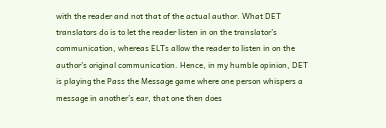with the reader and not that of the actual author. What DET translators do is to let the reader listen in on the translator’s communication, whereas ELTs allow the reader to listen in on the author’s original communication. Hence, in my humble opinion, DET is playing the Pass the Message game where one person whispers a message in another’s ear, that one then does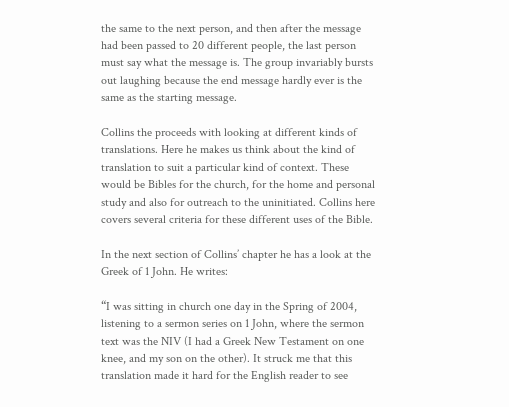the same to the next person, and then after the message had been passed to 20 different people, the last person must say what the message is. The group invariably bursts out laughing because the end message hardly ever is the same as the starting message.

Collins the proceeds with looking at different kinds of translations. Here he makes us think about the kind of translation to suit a particular kind of context. These would be Bibles for the church, for the home and personal study and also for outreach to the uninitiated. Collins here covers several criteria for these different uses of the Bible.

In the next section of Collins’ chapter he has a look at the Greek of 1 John. He writes:

“I was sitting in church one day in the Spring of 2004, listening to a sermon series on 1 John, where the sermon text was the NIV (I had a Greek New Testament on one knee, and my son on the other). It struck me that this translation made it hard for the English reader to see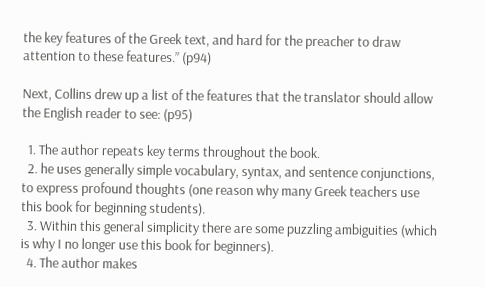the key features of the Greek text, and hard for the preacher to draw attention to these features.” (p94)

Next, Collins drew up a list of the features that the translator should allow the English reader to see: (p95)

  1. The author repeats key terms throughout the book.
  2. he uses generally simple vocabulary, syntax, and sentence conjunctions, to express profound thoughts (one reason why many Greek teachers use this book for beginning students).
  3. Within this general simplicity there are some puzzling ambiguities (which is why I no longer use this book for beginners).
  4. The author makes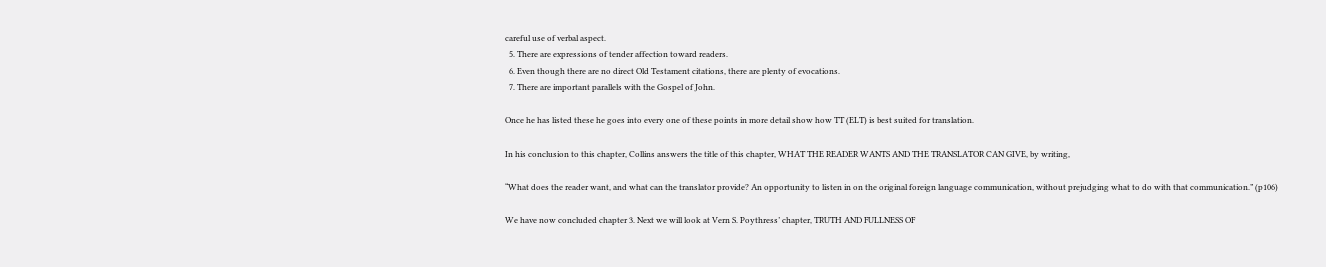careful use of verbal aspect.
  5. There are expressions of tender affection toward readers.
  6. Even though there are no direct Old Testament citations, there are plenty of evocations.
  7. There are important parallels with the Gospel of John.

Once he has listed these he goes into every one of these points in more detail show how TT (ELT) is best suited for translation.

In his conclusion to this chapter, Collins answers the title of this chapter, WHAT THE READER WANTS AND THE TRANSLATOR CAN GIVE, by writing,

“What does the reader want, and what can the translator provide? An opportunity to listen in on the original foreign language communication, without prejudging what to do with that communication.” (p106)

We have now concluded chapter 3. Next we will look at Vern S. Poythress’ chapter, TRUTH AND FULLNESS OF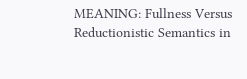MEANING: Fullness Versus Reductionistic Semantics in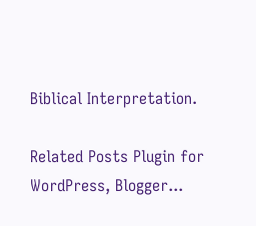Biblical Interpretation.

Related Posts Plugin for WordPress, Blogger...